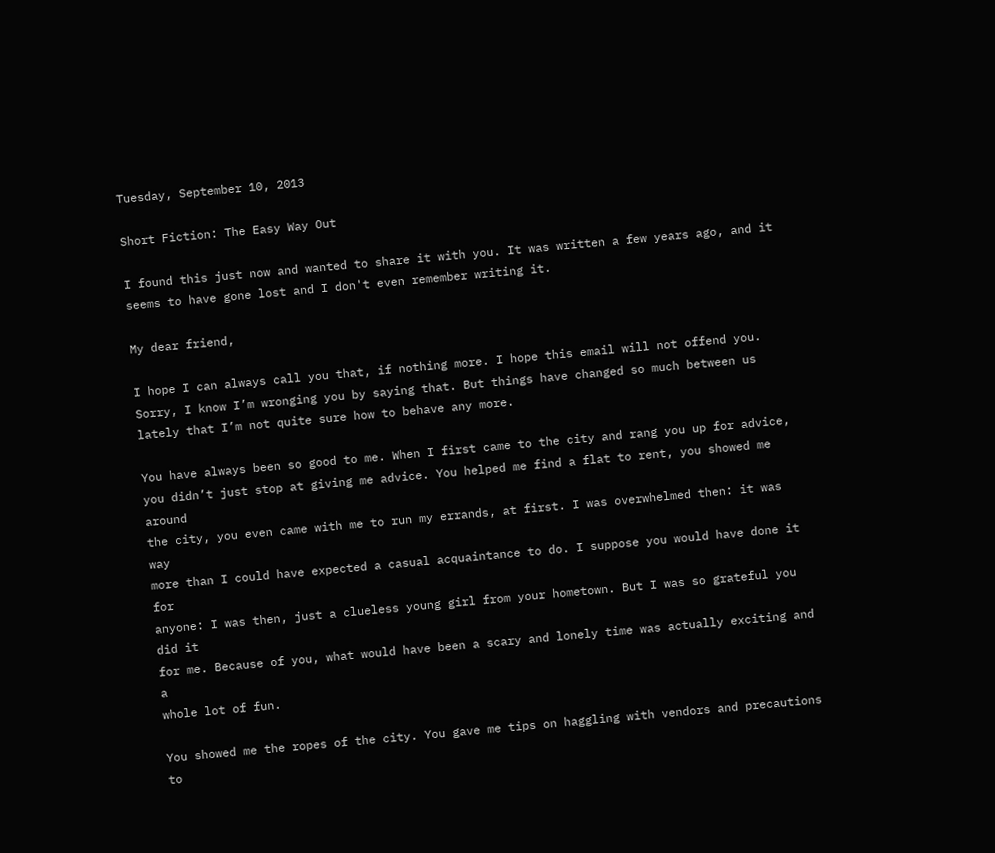Tuesday, September 10, 2013

Short Fiction: The Easy Way Out

I found this just now and wanted to share it with you. It was written a few years ago, and it seems to have gone lost and I don't even remember writing it.

My dear friend,

I hope I can always call you that, if nothing more. I hope this email will not offend you. Sorry, I know I’m wronging you by saying that. But things have changed so much between us lately that I’m not quite sure how to behave any more.

You have always been so good to me. When I first came to the city and rang you up for advice,
you didn’t just stop at giving me advice. You helped me find a flat to rent, you showed me around
the city, you even came with me to run my errands, at first. I was overwhelmed then: it was way
more than I could have expected a casual acquaintance to do. I suppose you would have done it for
anyone: I was then, just a clueless young girl from your hometown. But I was so grateful you did it
for me. Because of you, what would have been a scary and lonely time was actually exciting and a
whole lot of fun.

You showed me the ropes of the city. You gave me tips on haggling with vendors and precautions to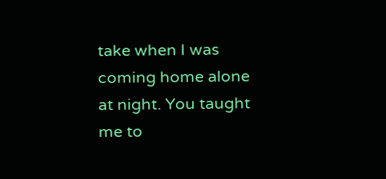take when I was coming home alone at night. You taught me to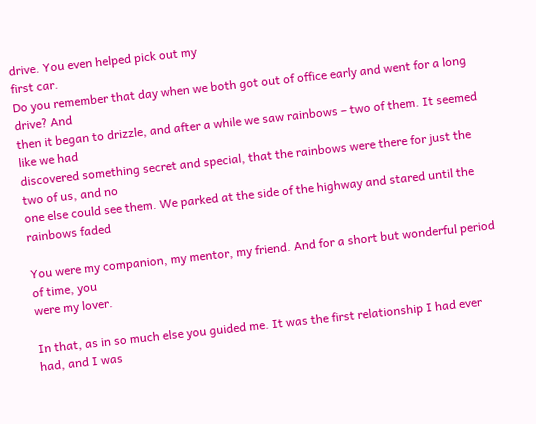drive. You even helped pick out my
first car.
Do you remember that day when we both got out of office early and went for a long drive? And
then it began to drizzle, and after a while we saw rainbows – two of them. It seemed like we had
discovered something secret and special, that the rainbows were there for just the two of us, and no
one else could see them. We parked at the side of the highway and stared until the rainbows faded

You were my companion, my mentor, my friend. And for a short but wonderful period of time, you
were my lover.

In that, as in so much else you guided me. It was the first relationship I had ever had, and I was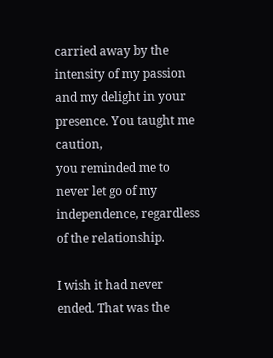carried away by the intensity of my passion and my delight in your presence. You taught me caution,
you reminded me to never let go of my independence, regardless of the relationship.

I wish it had never ended. That was the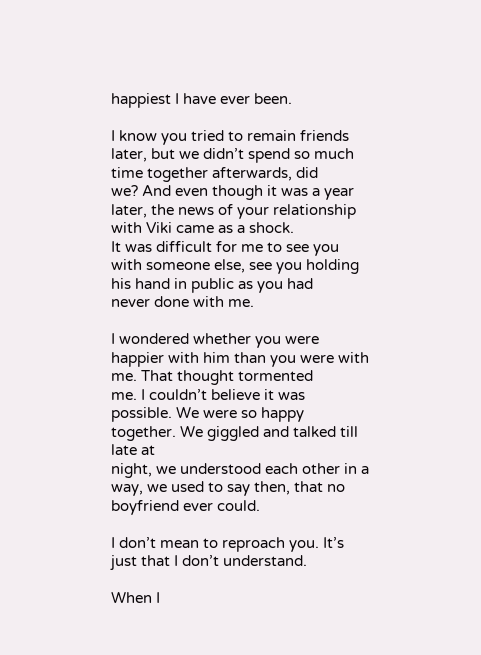happiest I have ever been.

I know you tried to remain friends later, but we didn’t spend so much time together afterwards, did
we? And even though it was a year later, the news of your relationship with Viki came as a shock.
It was difficult for me to see you with someone else, see you holding his hand in public as you had
never done with me.

I wondered whether you were happier with him than you were with me. That thought tormented
me. I couldn’t believe it was possible. We were so happy together. We giggled and talked till late at
night, we understood each other in a way, we used to say then, that no boyfriend ever could.

I don’t mean to reproach you. It’s just that I don’t understand.

When I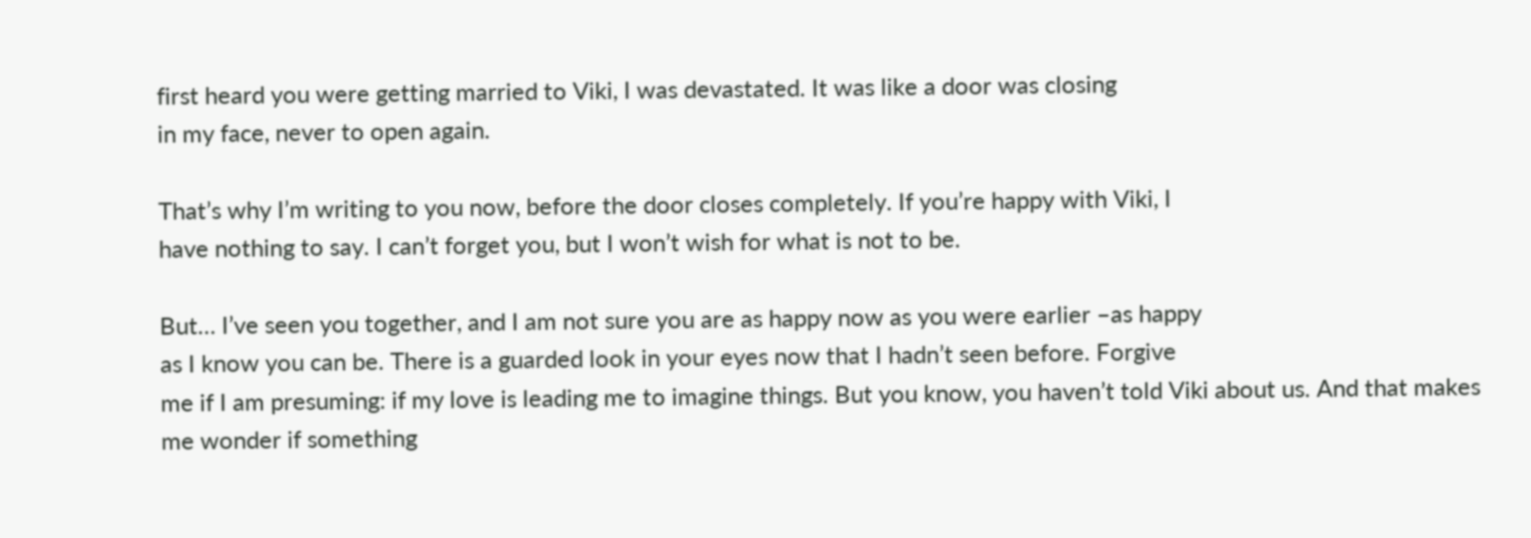first heard you were getting married to Viki, I was devastated. It was like a door was closing
in my face, never to open again.

That’s why I’m writing to you now, before the door closes completely. If you’re happy with Viki, I
have nothing to say. I can’t forget you, but I won’t wish for what is not to be.

But… I’ve seen you together, and I am not sure you are as happy now as you were earlier –as happy
as I know you can be. There is a guarded look in your eyes now that I hadn’t seen before. Forgive
me if I am presuming: if my love is leading me to imagine things. But you know, you haven’t told Viki about us. And that makes me wonder if something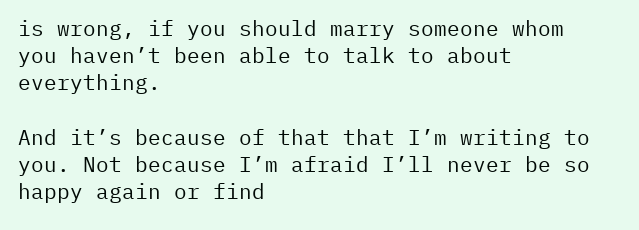is wrong, if you should marry someone whom you haven’t been able to talk to about everything.

And it’s because of that that I’m writing to you. Not because I’m afraid I’ll never be so happy again or find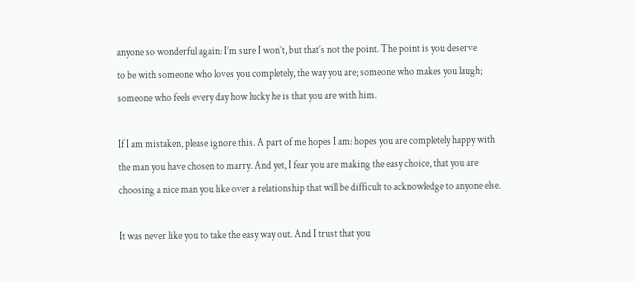anyone so wonderful again: I’m sure I won’t, but that’s not the point. The point is you deserve
to be with someone who loves you completely, the way you are; someone who makes you laugh;
someone who feels every day how lucky he is that you are with him.

If I am mistaken, please ignore this. A part of me hopes I am: hopes you are completely happy with
the man you have chosen to marry. And yet, I fear you are making the easy choice, that you are
choosing a nice man you like over a relationship that will be difficult to acknowledge to anyone else.

It was never like you to take the easy way out. And I trust that you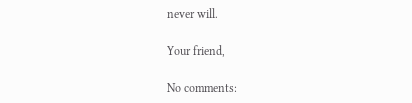never will.

Your friend,

No comments: